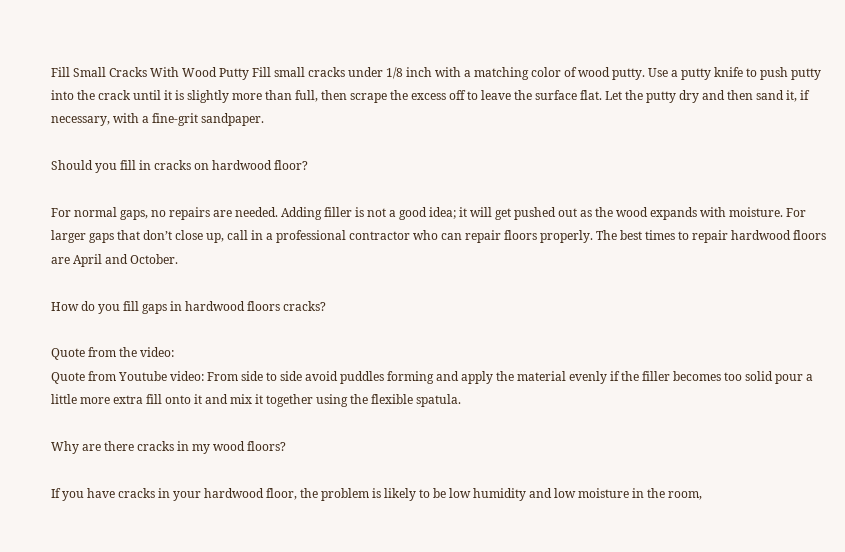Fill Small Cracks With Wood Putty Fill small cracks under 1/8 inch with a matching color of wood putty. Use a putty knife to push putty into the crack until it is slightly more than full, then scrape the excess off to leave the surface flat. Let the putty dry and then sand it, if necessary, with a fine-grit sandpaper.

Should you fill in cracks on hardwood floor?

For normal gaps, no repairs are needed. Adding filler is not a good idea; it will get pushed out as the wood expands with moisture. For larger gaps that don’t close up, call in a professional contractor who can repair floors properly. The best times to repair hardwood floors are April and October.

How do you fill gaps in hardwood floors cracks?

Quote from the video:
Quote from Youtube video: From side to side avoid puddles forming and apply the material evenly if the filler becomes too solid pour a little more extra fill onto it and mix it together using the flexible spatula.

Why are there cracks in my wood floors?

If you have cracks in your hardwood floor, the problem is likely to be low humidity and low moisture in the room,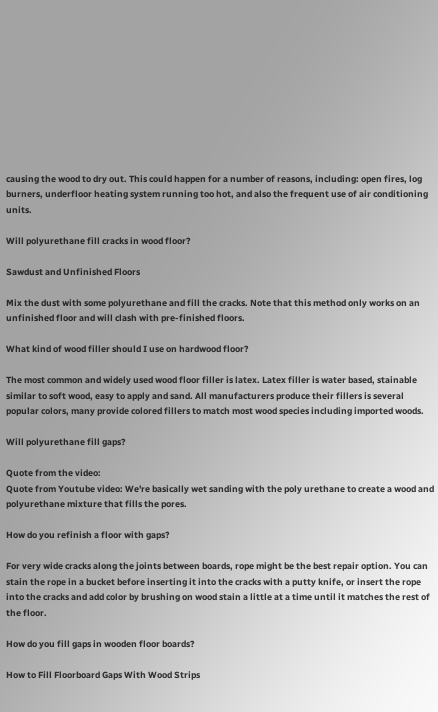causing the wood to dry out. This could happen for a number of reasons, including: open fires, log burners, underfloor heating system running too hot, and also the frequent use of air conditioning units.

Will polyurethane fill cracks in wood floor?

Sawdust and Unfinished Floors

Mix the dust with some polyurethane and fill the cracks. Note that this method only works on an unfinished floor and will clash with pre-finished floors.

What kind of wood filler should I use on hardwood floor?

The most common and widely used wood floor filler is latex. Latex filler is water based, stainable similar to soft wood, easy to apply and sand. All manufacturers produce their fillers is several popular colors, many provide colored fillers to match most wood species including imported woods.

Will polyurethane fill gaps?

Quote from the video:
Quote from Youtube video: We're basically wet sanding with the poly urethane to create a wood and polyurethane mixture that fills the pores.

How do you refinish a floor with gaps?

For very wide cracks along the joints between boards, rope might be the best repair option. You can stain the rope in a bucket before inserting it into the cracks with a putty knife, or insert the rope into the cracks and add color by brushing on wood stain a little at a time until it matches the rest of the floor.

How do you fill gaps in wooden floor boards?

How to Fill Floorboard Gaps With Wood Strips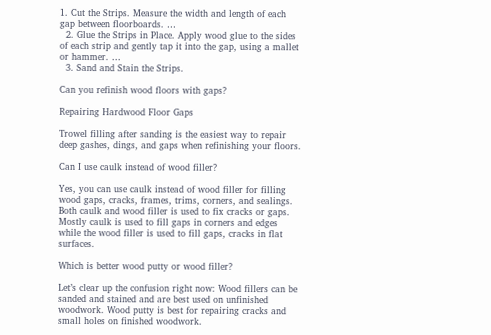1. Cut the Strips. Measure the width and length of each gap between floorboards. …
  2. Glue the Strips in Place. Apply wood glue to the sides of each strip and gently tap it into the gap, using a mallet or hammer. …
  3. Sand and Stain the Strips.

Can you refinish wood floors with gaps?

Repairing Hardwood Floor Gaps

Trowel filling after sanding is the easiest way to repair deep gashes, dings, and gaps when refinishing your floors.

Can I use caulk instead of wood filler?

Yes, you can use caulk instead of wood filler for filling wood gaps, cracks, frames, trims, corners, and sealings. Both caulk and wood filler is used to fix cracks or gaps. Mostly caulk is used to fill gaps in corners and edges while the wood filler is used to fill gaps, cracks in flat surfaces.

Which is better wood putty or wood filler?

Let’s clear up the confusion right now: Wood fillers can be sanded and stained and are best used on unfinished woodwork. Wood putty is best for repairing cracks and small holes on finished woodwork.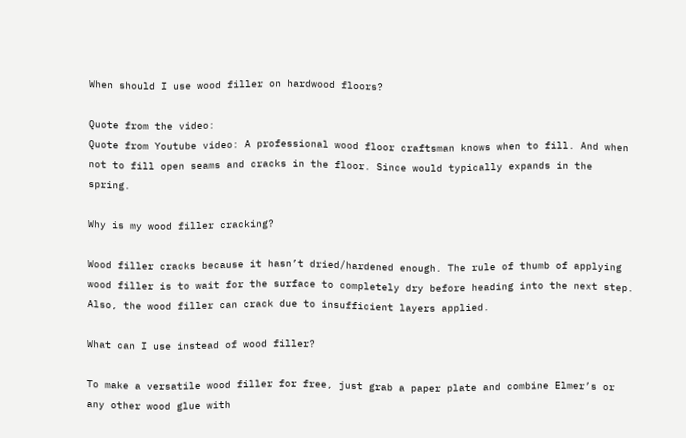When should I use wood filler on hardwood floors?

Quote from the video:
Quote from Youtube video: A professional wood floor craftsman knows when to fill. And when not to fill open seams and cracks in the floor. Since would typically expands in the spring.

Why is my wood filler cracking?

Wood filler cracks because it hasn’t dried/hardened enough. The rule of thumb of applying wood filler is to wait for the surface to completely dry before heading into the next step. Also, the wood filler can crack due to insufficient layers applied.

What can I use instead of wood filler?

To make a versatile wood filler for free, just grab a paper plate and combine Elmer’s or any other wood glue with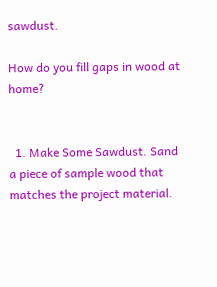sawdust.

How do you fill gaps in wood at home?


  1. Make Some Sawdust. Sand a piece of sample wood that matches the project material.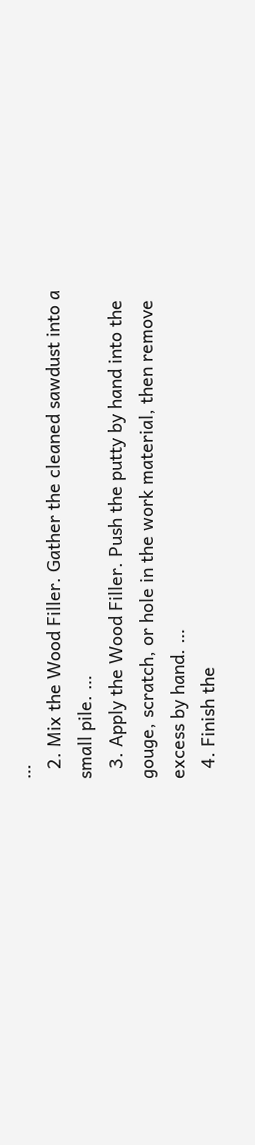…
  2. Mix the Wood Filler. Gather the cleaned sawdust into a small pile. …
  3. Apply the Wood Filler. Push the putty by hand into the gouge, scratch, or hole in the work material, then remove excess by hand. …
  4. Finish the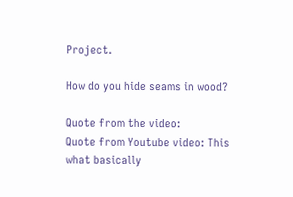Project.

How do you hide seams in wood?

Quote from the video:
Quote from Youtube video: This what basically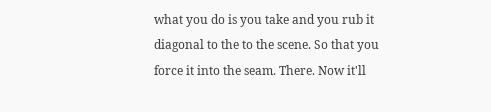what you do is you take and you rub it diagonal to the to the scene. So that you force it into the seam. There. Now it'll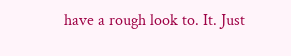have a rough look to. It. Just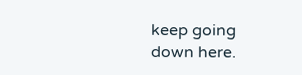keep going down here.